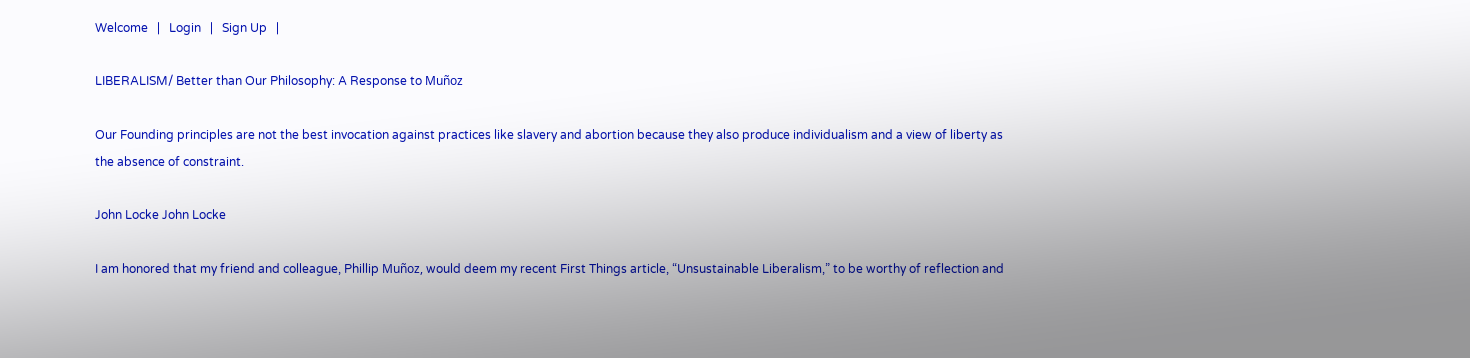Welcome   |   Login   |   Sign Up   |

LIBERALISM/ Better than Our Philosophy: A Response to Muñoz

Our Founding principles are not the best invocation against practices like slavery and abortion because they also produce individualism and a view of liberty as the absence of constraint.

John Locke John Locke

I am honored that my friend and colleague, Phillip Muñoz, would deem my recent First Things article, “Unsustainable Liberalism,” to be worthy of reflection and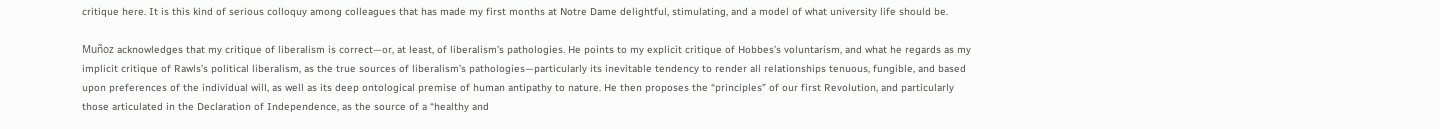critique here. It is this kind of serious colloquy among colleagues that has made my first months at Notre Dame delightful, stimulating, and a model of what university life should be.

Muñoz acknowledges that my critique of liberalism is correct—or, at least, of liberalism’s pathologies. He points to my explicit critique of Hobbes’s voluntarism, and what he regards as my implicit critique of Rawls’s political liberalism, as the true sources of liberalism’s pathologies—particularly its inevitable tendency to render all relationships tenuous, fungible, and based upon preferences of the individual will, as well as its deep ontological premise of human antipathy to nature. He then proposes the “principles” of our first Revolution, and particularly those articulated in the Declaration of Independence, as the source of a “healthy and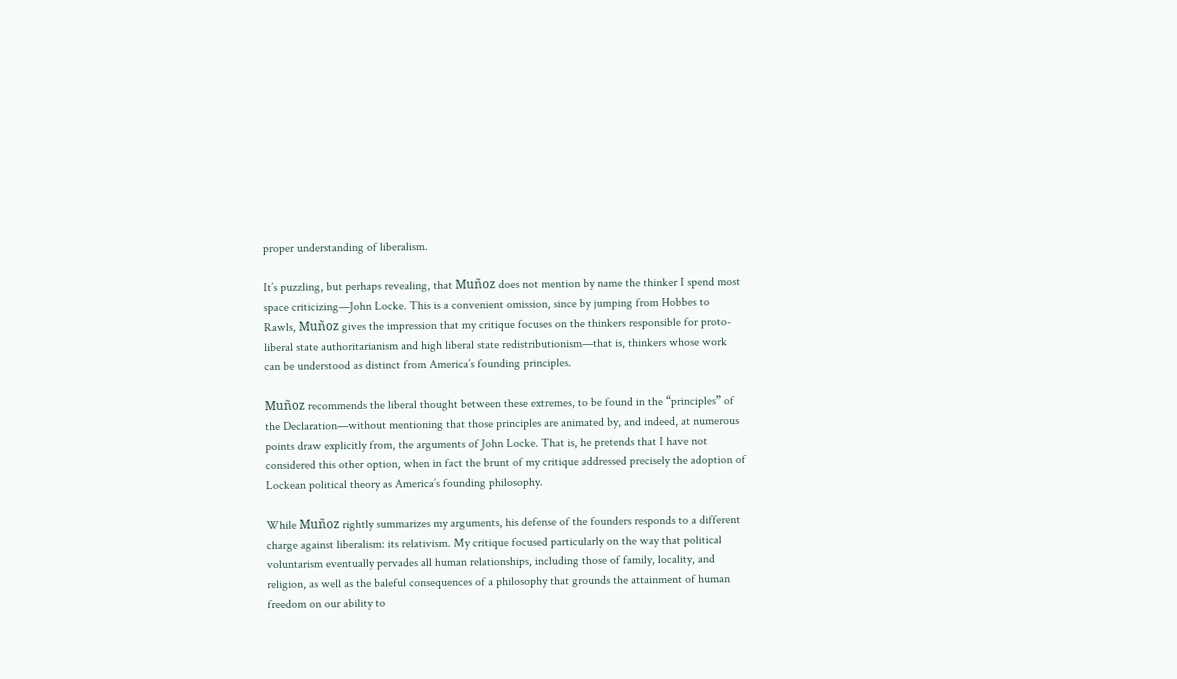proper understanding of liberalism.

It’s puzzling, but perhaps revealing, that Muñoz does not mention by name the thinker I spend most space criticizing—John Locke. This is a convenient omission, since by jumping from Hobbes to Rawls, Muñoz gives the impression that my critique focuses on the thinkers responsible for proto-liberal state authoritarianism and high liberal state redistributionism—that is, thinkers whose work can be understood as distinct from America’s founding principles.

Muñoz recommends the liberal thought between these extremes, to be found in the “principles” of the Declaration—without mentioning that those principles are animated by, and indeed, at numerous points draw explicitly from, the arguments of John Locke. That is, he pretends that I have not considered this other option, when in fact the brunt of my critique addressed precisely the adoption of Lockean political theory as America’s founding philosophy.

While Muñoz rightly summarizes my arguments, his defense of the founders responds to a different charge against liberalism: its relativism. My critique focused particularly on the way that political voluntarism eventually pervades all human relationships, including those of family, locality, and religion, as well as the baleful consequences of a philosophy that grounds the attainment of human freedom on our ability to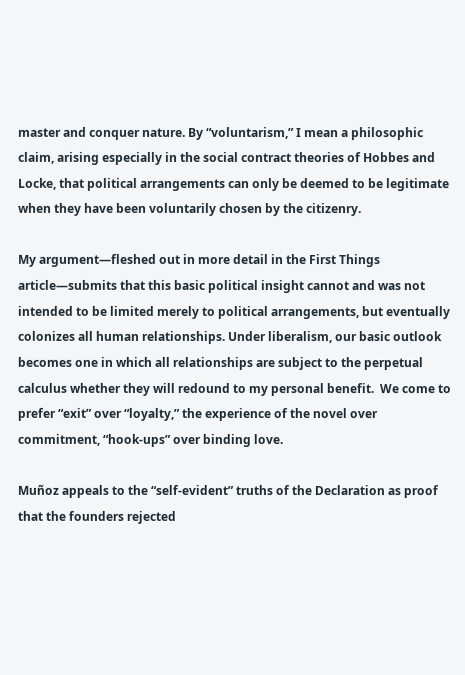master and conquer nature. By “voluntarism,” I mean a philosophic claim, arising especially in the social contract theories of Hobbes and Locke, that political arrangements can only be deemed to be legitimate when they have been voluntarily chosen by the citizenry.

My argument—fleshed out in more detail in the First Things article—submits that this basic political insight cannot and was not intended to be limited merely to political arrangements, but eventually colonizes all human relationships. Under liberalism, our basic outlook becomes one in which all relationships are subject to the perpetual calculus whether they will redound to my personal benefit.  We come to prefer “exit” over “loyalty,” the experience of the novel over commitment, “hook-ups” over binding love.

Muñoz appeals to the “self-evident” truths of the Declaration as proof that the founders rejected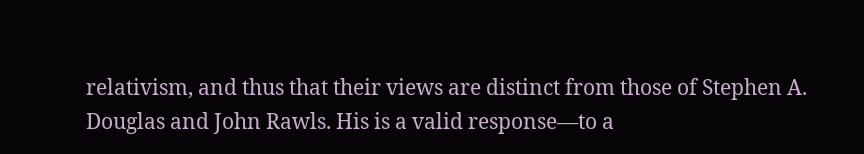relativism, and thus that their views are distinct from those of Stephen A. Douglas and John Rawls. His is a valid response—to a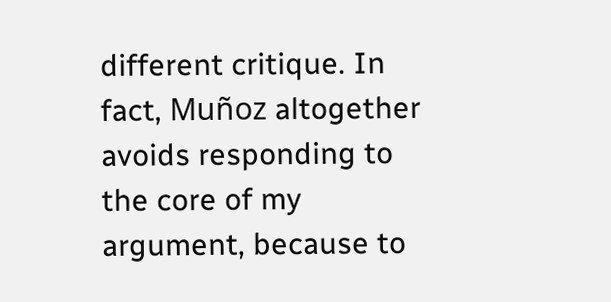different critique. In fact, Muñoz altogether avoids responding to the core of my argument, because to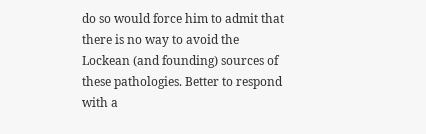do so would force him to admit that there is no way to avoid the Lockean (and founding) sources of these pathologies. Better to respond with a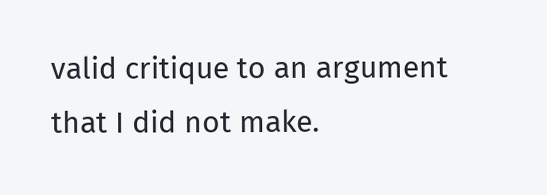valid critique to an argument that I did not make.